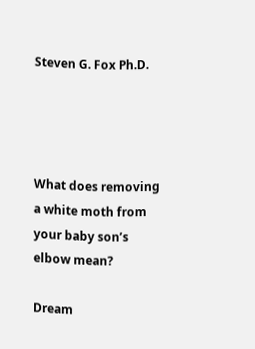Steven G. Fox Ph.D.




What does removing a white moth from your baby son’s elbow mean?

Dream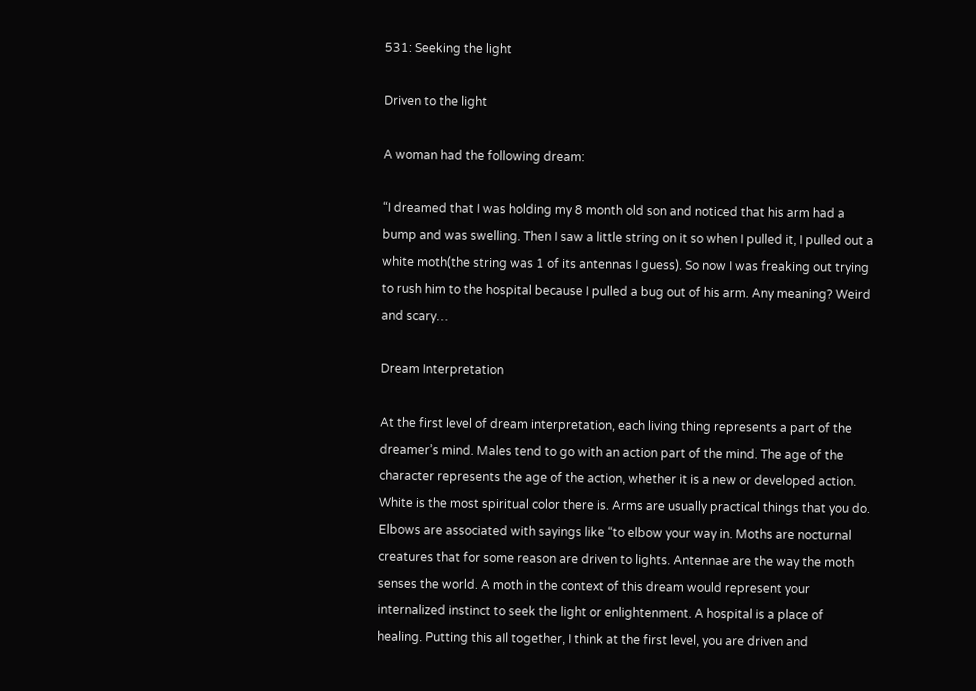531: Seeking the light

Driven to the light

A woman had the following dream:

“I dreamed that I was holding my 8 month old son and noticed that his arm had a bump and was swelling. Then I saw a little string on it so when I pulled it, I pulled out a white moth(the string was 1 of its antennas I guess). So now I was freaking out trying to rush him to the hospital because I pulled a bug out of his arm. Any meaning? Weird and scary…

Dream Interpretation

At the first level of dream interpretation, each living thing represents a part of the dreamer’s mind. Males tend to go with an action part of the mind. The age of the character represents the age of the action, whether it is a new or developed action. White is the most spiritual color there is. Arms are usually practical things that you do. Elbows are associated with sayings like “to elbow your way in. Moths are nocturnal creatures that for some reason are driven to lights. Antennae are the way the moth senses the world. A moth in the context of this dream would represent your internalized instinct to seek the light or enlightenment. A hospital is a place of healing. Putting this aIl together, I think at the first level, you are driven and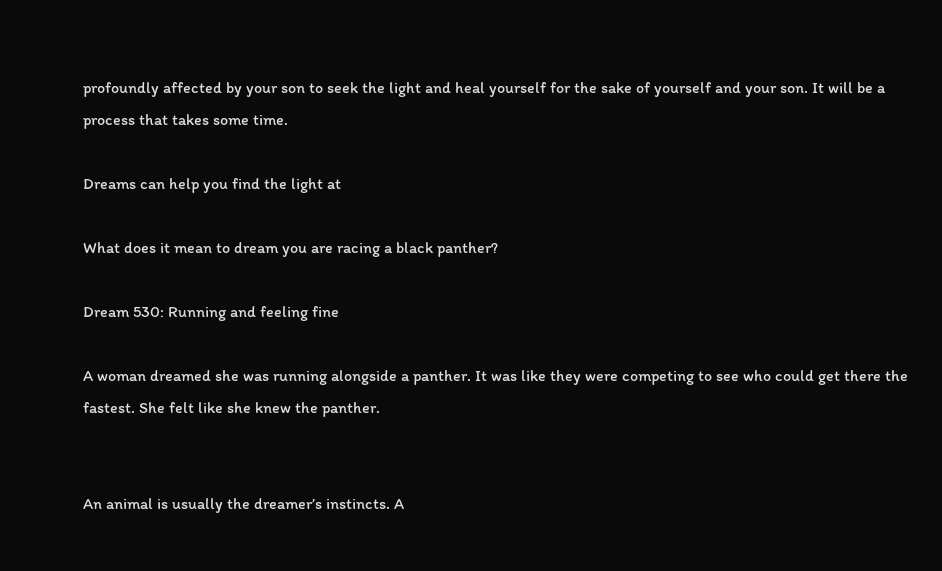profoundly affected by your son to seek the light and heal yourself for the sake of yourself and your son. It will be a process that takes some time.

Dreams can help you find the light at

What does it mean to dream you are racing a black panther?

Dream 530: Running and feeling fine

A woman dreamed she was running alongside a panther. It was like they were competing to see who could get there the fastest. She felt like she knew the panther.


An animal is usually the dreamer’s instincts. A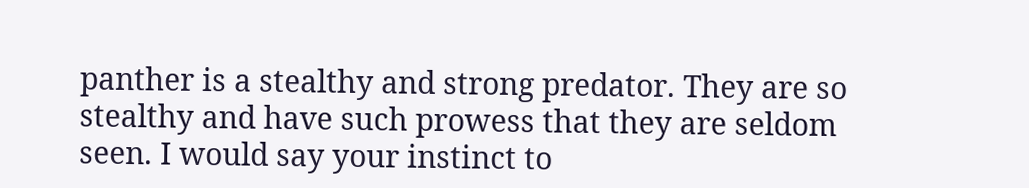panther is a stealthy and strong predator. They are so stealthy and have such prowess that they are seldom seen. I would say your instinct to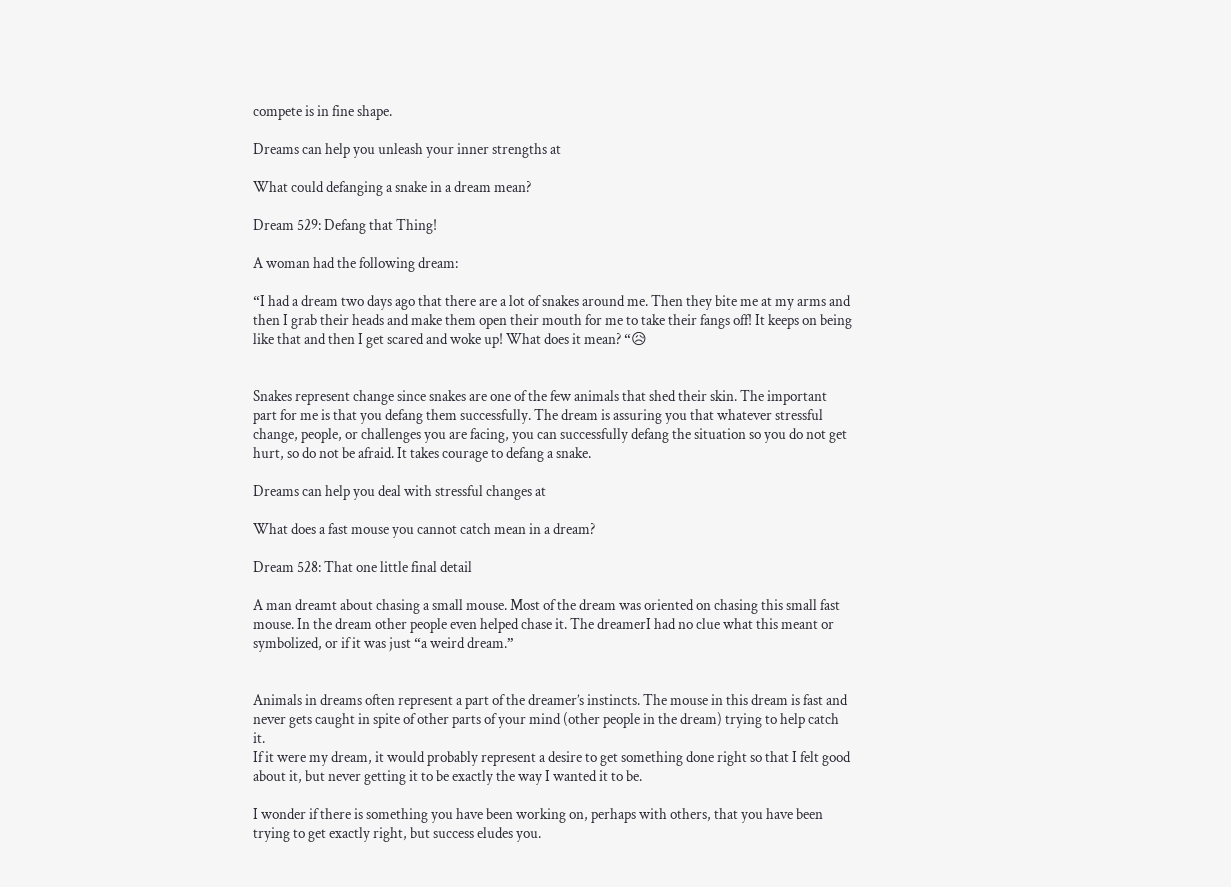compete is in fine shape.

Dreams can help you unleash your inner strengths at

What could defanging a snake in a dream mean?

Dream 529: Defang that Thing!

A woman had the following dream:

“I had a dream two days ago that there are a lot of snakes around me. Then they bite me at my arms and then I grab their heads and make them open their mouth for me to take their fangs off! It keeps on being like that and then I get scared and woke up! What does it mean? “😥


Snakes represent change since snakes are one of the few animals that shed their skin. The important part for me is that you defang them successfully. The dream is assuring you that whatever stressful change, people, or challenges you are facing, you can successfully defang the situation so you do not get hurt, so do not be afraid. It takes courage to defang a snake.

Dreams can help you deal with stressful changes at

What does a fast mouse you cannot catch mean in a dream?

Dream 528: That one little final detail

A man dreamt about chasing a small mouse. Most of the dream was oriented on chasing this small fast mouse. In the dream other people even helped chase it. The dreamerI had no clue what this meant or symbolized, or if it was just “a weird dream.”


Animals in dreams often represent a part of the dreamer’s instincts. The mouse in this dream is fast and never gets caught in spite of other parts of your mind (other people in the dream) trying to help catch it.
If it were my dream, it would probably represent a desire to get something done right so that I felt good about it, but never getting it to be exactly the way I wanted it to be.

I wonder if there is something you have been working on, perhaps with others, that you have been trying to get exactly right, but success eludes you.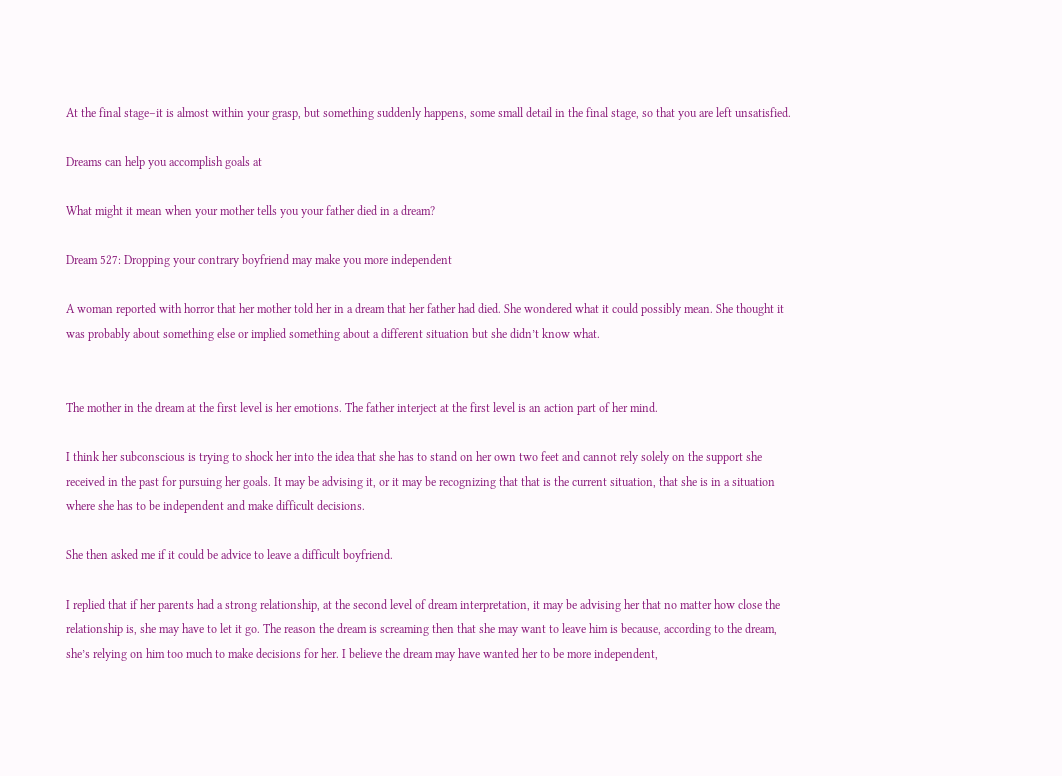At the final stage–it is almost within your grasp, but something suddenly happens, some small detail in the final stage, so that you are left unsatisfied.

Dreams can help you accomplish goals at

What might it mean when your mother tells you your father died in a dream?

Dream 527: Dropping your contrary boyfriend may make you more independent

A woman reported with horror that her mother told her in a dream that her father had died. She wondered what it could possibly mean. She thought it was probably about something else or implied something about a different situation but she didn’t know what.


The mother in the dream at the first level is her emotions. The father interject at the first level is an action part of her mind.

I think her subconscious is trying to shock her into the idea that she has to stand on her own two feet and cannot rely solely on the support she received in the past for pursuing her goals. It may be advising it, or it may be recognizing that that is the current situation, that she is in a situation where she has to be independent and make difficult decisions.

She then asked me if it could be advice to leave a difficult boyfriend.

I replied that if her parents had a strong relationship, at the second level of dream interpretation, it may be advising her that no matter how close the relationship is, she may have to let it go. The reason the dream is screaming then that she may want to leave him is because, according to the dream, she’s relying on him too much to make decisions for her. I believe the dream may have wanted her to be more independent,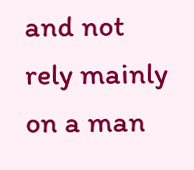and not rely mainly on a man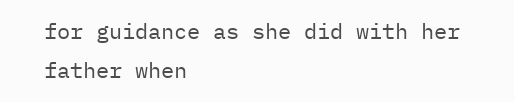for guidance as she did with her father when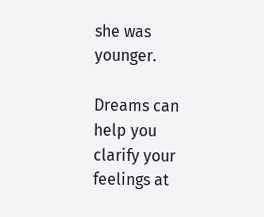she was younger.

Dreams can help you clarify your feelings at